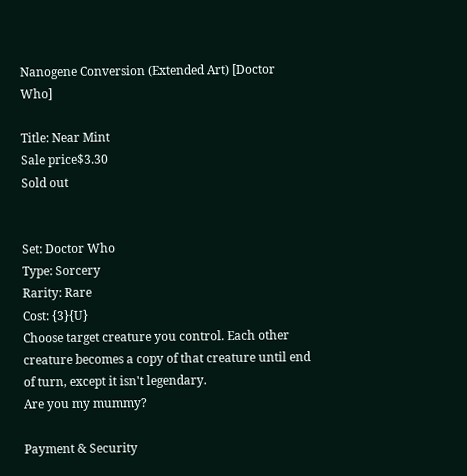Nanogene Conversion (Extended Art) [Doctor Who]

Title: Near Mint
Sale price$3.30
Sold out


Set: Doctor Who
Type: Sorcery
Rarity: Rare
Cost: {3}{U}
Choose target creature you control. Each other creature becomes a copy of that creature until end of turn, except it isn't legendary.
Are you my mummy?

Payment & Security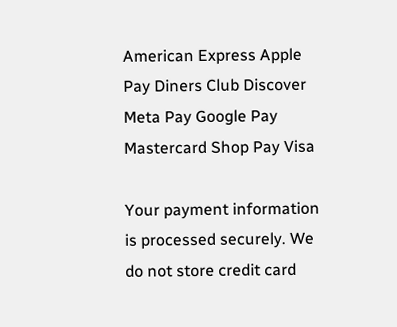American Express Apple Pay Diners Club Discover Meta Pay Google Pay Mastercard Shop Pay Visa

Your payment information is processed securely. We do not store credit card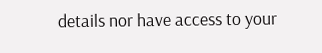details nor have access to your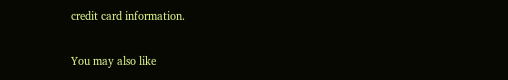credit card information.

You may also like